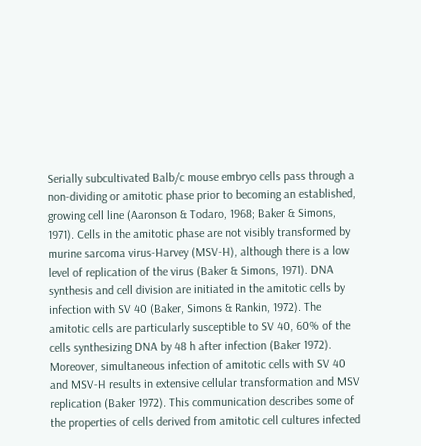Serially subcultivated Balb/c mouse embryo cells pass through a non-dividing or amitotic phase prior to becoming an established, growing cell line (Aaronson & Todaro, 1968; Baker & Simons, 1971). Cells in the amitotic phase are not visibly transformed by murine sarcoma virus-Harvey (MSV-H), although there is a low level of replication of the virus (Baker & Simons, 1971). DNA synthesis and cell division are initiated in the amitotic cells by infection with SV 40 (Baker, Simons & Rankin, 1972). The amitotic cells are particularly susceptible to SV 40, 60% of the cells synthesizing DNA by 48 h after infection (Baker 1972). Moreover, simultaneous infection of amitotic cells with SV 40 and MSV-H results in extensive cellular transformation and MSV replication (Baker 1972). This communication describes some of the properties of cells derived from amitotic cell cultures infected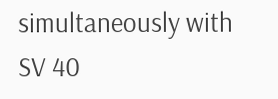simultaneously with SV 40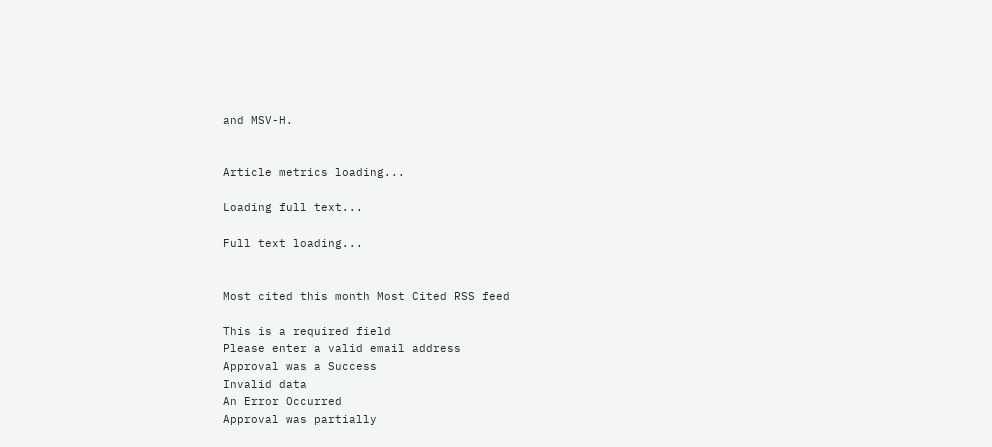and MSV-H.


Article metrics loading...

Loading full text...

Full text loading...


Most cited this month Most Cited RSS feed

This is a required field
Please enter a valid email address
Approval was a Success
Invalid data
An Error Occurred
Approval was partially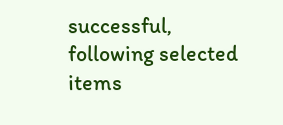successful, following selected items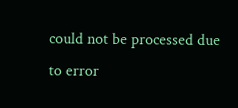could not be processed due to error